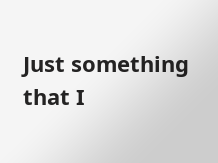Just something that I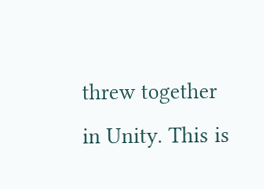threw together in Unity. This is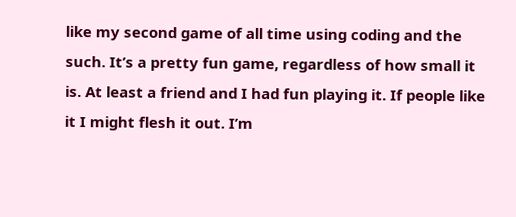like my second game of all time using coding and the such. It’s a pretty fun game, regardless of how small it is. At least a friend and I had fun playing it. If people like it I might flesh it out. I’m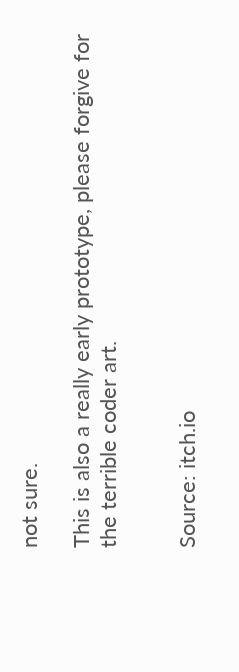not sure.

This is also a really early prototype, please forgive for the terrible coder art.


Source: itch.io